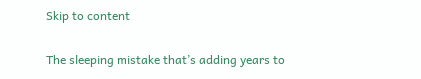Skip to content

The sleeping mistake that’s adding years to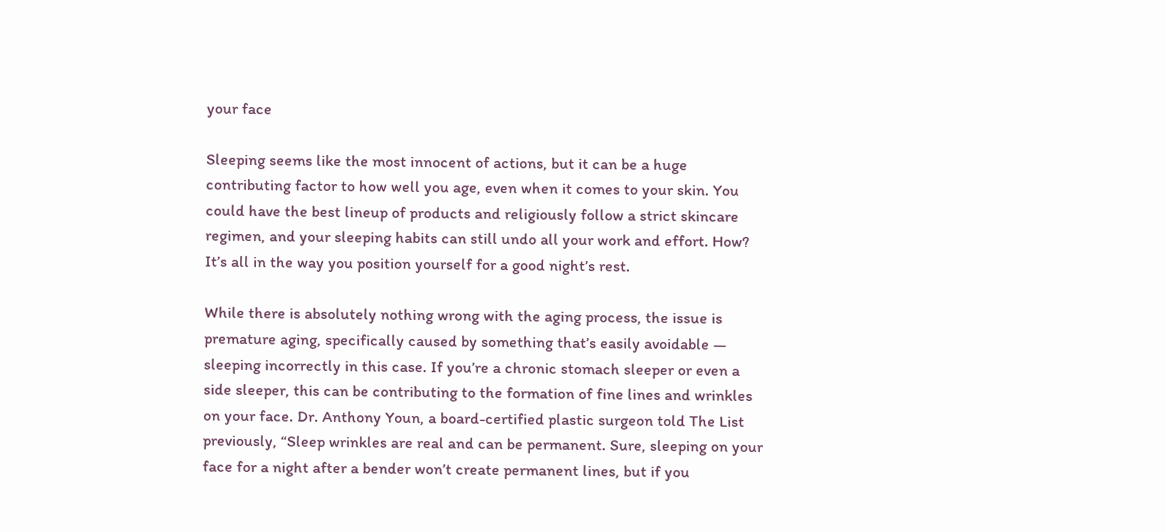your face

Sleeping seems like the most innocent of actions, but it can be a huge contributing factor to how well you age, even when it comes to your skin. You could have the best lineup of products and religiously follow a strict skincare regimen, and your sleeping habits can still undo all your work and effort. How? It’s all in the way you position yourself for a good night’s rest.

While there is absolutely nothing wrong with the aging process, the issue is premature aging, specifically caused by something that’s easily avoidable — sleeping incorrectly in this case. If you’re a chronic stomach sleeper or even a side sleeper, this can be contributing to the formation of fine lines and wrinkles on your face. Dr. Anthony Youn, a board-certified plastic surgeon told The List previously, “Sleep wrinkles are real and can be permanent. Sure, sleeping on your face for a night after a bender won’t create permanent lines, but if you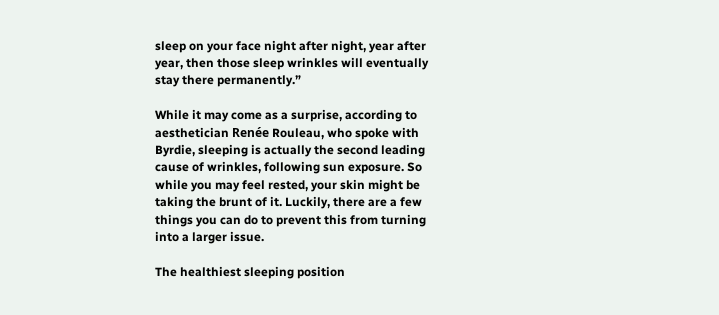sleep on your face night after night, year after year, then those sleep wrinkles will eventually stay there permanently.”

While it may come as a surprise, according to aesthetician Renée Rouleau, who spoke with Byrdie, sleeping is actually the second leading cause of wrinkles, following sun exposure. So while you may feel rested, your skin might be taking the brunt of it. Luckily, there are a few things you can do to prevent this from turning into a larger issue.

The healthiest sleeping position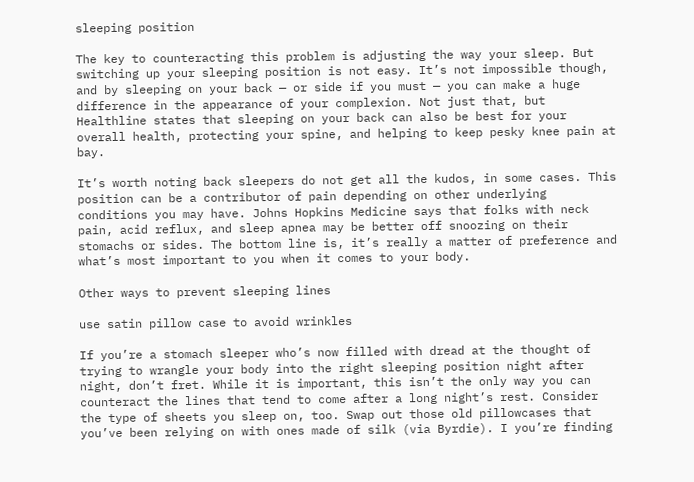sleeping position

The key to counteracting this problem is adjusting the way your sleep. But switching up your sleeping position is not easy. It’s not impossible though, and by sleeping on your back — or side if you must — you can make a huge difference in the appearance of your complexion. Not just that, but Healthline states that sleeping on your back can also be best for your overall health, protecting your spine, and helping to keep pesky knee pain at bay.

It’s worth noting back sleepers do not get all the kudos, in some cases. This position can be a contributor of pain depending on other underlying conditions you may have. Johns Hopkins Medicine says that folks with neck pain, acid reflux, and sleep apnea may be better off snoozing on their stomachs or sides. The bottom line is, it’s really a matter of preference and what’s most important to you when it comes to your body.

Other ways to prevent sleeping lines

use satin pillow case to avoid wrinkles

If you’re a stomach sleeper who’s now filled with dread at the thought of trying to wrangle your body into the right sleeping position night after night, don’t fret. While it is important, this isn’t the only way you can counteract the lines that tend to come after a long night’s rest. Consider the type of sheets you sleep on, too. Swap out those old pillowcases that you’ve been relying on with ones made of silk (via Byrdie). I you’re finding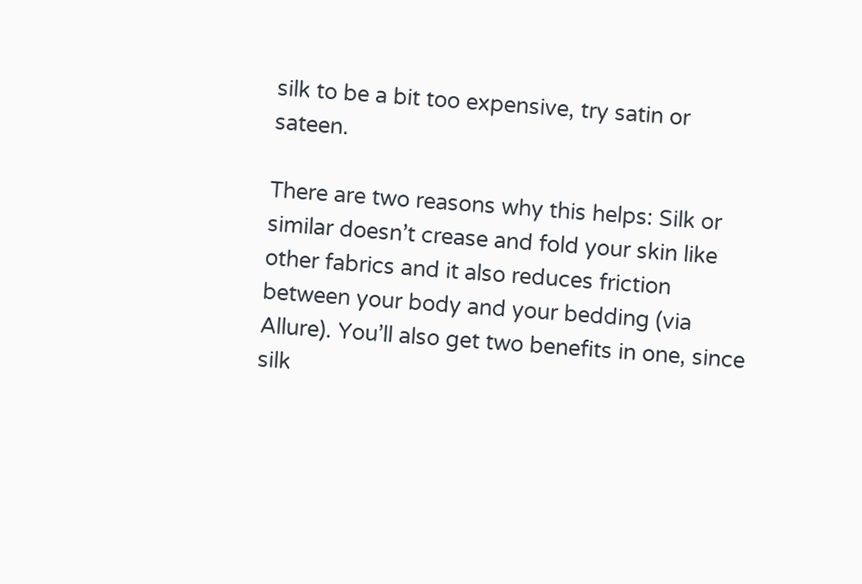silk to be a bit too expensive, try satin or sateen.

There are two reasons why this helps: Silk or similar doesn’t crease and fold your skin like other fabrics and it also reduces friction between your body and your bedding (via Allure). You’ll also get two benefits in one, since silk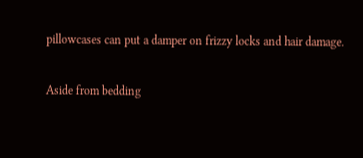pillowcases can put a damper on frizzy locks and hair damage.

Aside from bedding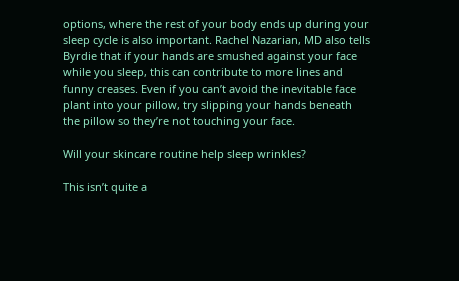options, where the rest of your body ends up during your sleep cycle is also important. Rachel Nazarian, MD also tells Byrdie that if your hands are smushed against your face while you sleep, this can contribute to more lines and funny creases. Even if you can’t avoid the inevitable face plant into your pillow, try slipping your hands beneath the pillow so they’re not touching your face.

Will your skincare routine help sleep wrinkles?

This isn’t quite a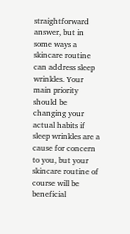straightforward answer, but in some ways a skincare routine can address sleep wrinkles. Your main priority should be changing your actual habits if sleep wrinkles are a cause for concern to you, but your skincare routine of course will be beneficial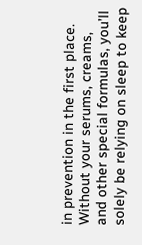in prevention in the first place. Without your serums, creams, and other special formulas, you’ll solely be relying on sleep to keep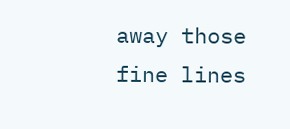away those fine lines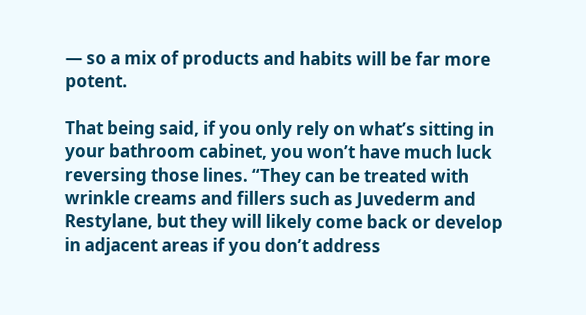— so a mix of products and habits will be far more potent.

That being said, if you only rely on what’s sitting in your bathroom cabinet, you won’t have much luck reversing those lines. “They can be treated with wrinkle creams and fillers such as Juvederm and Restylane, but they will likely come back or develop in adjacent areas if you don’t address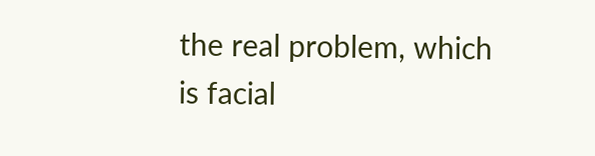the real problem, which is facial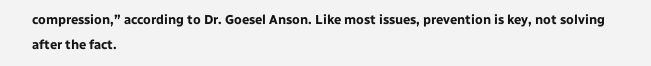compression,” according to Dr. Goesel Anson. Like most issues, prevention is key, not solving after the fact.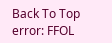Back To Top
error: FFOL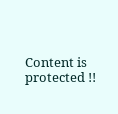Content is protected !!